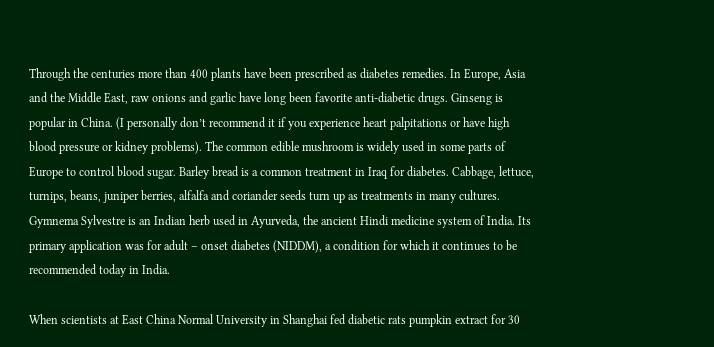Through the centuries more than 400 plants have been prescribed as diabetes remedies. In Europe, Asia and the Middle East, raw onions and garlic have long been favorite anti-diabetic drugs. Ginseng is popular in China. (I personally don’t recommend it if you experience heart palpitations or have high blood pressure or kidney problems). The common edible mushroom is widely used in some parts of Europe to control blood sugar. Barley bread is a common treatment in Iraq for diabetes. Cabbage, lettuce, turnips, beans, juniper berries, alfalfa and coriander seeds turn up as treatments in many cultures. Gymnema Sylvestre is an Indian herb used in Ayurveda, the ancient Hindi medicine system of India. Its primary application was for adult – onset diabetes (NIDDM), a condition for which it continues to be recommended today in India.

When scientists at East China Normal University in Shanghai fed diabetic rats pumpkin extract for 30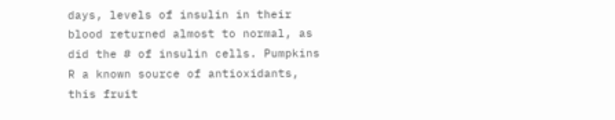days, levels of insulin in their blood returned almost to normal, as did the # of insulin cells. Pumpkins R a known source of antioxidants, this fruit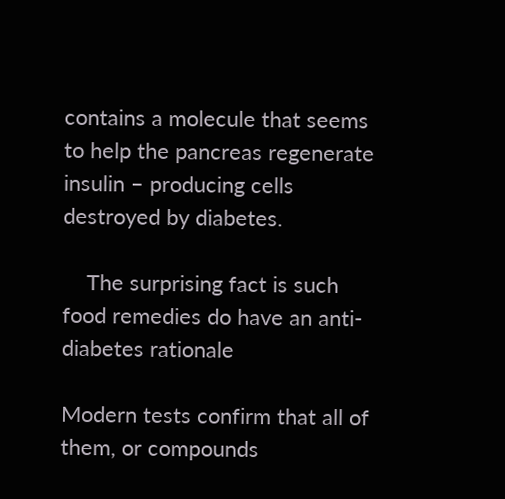contains a molecule that seems to help the pancreas regenerate insulin – producing cells destroyed by diabetes.

    The surprising fact is such food remedies do have an anti-diabetes rationale

Modern tests confirm that all of them, or compounds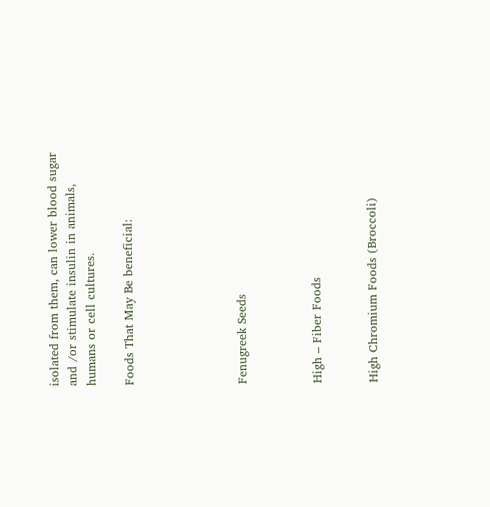isolated from them, can lower blood sugar and /or stimulate insulin in animals, humans or cell cultures.

Foods That May Be beneficial:





Fenugreek Seeds



High – Fiber Foods


High Chromium Foods (Broccoli)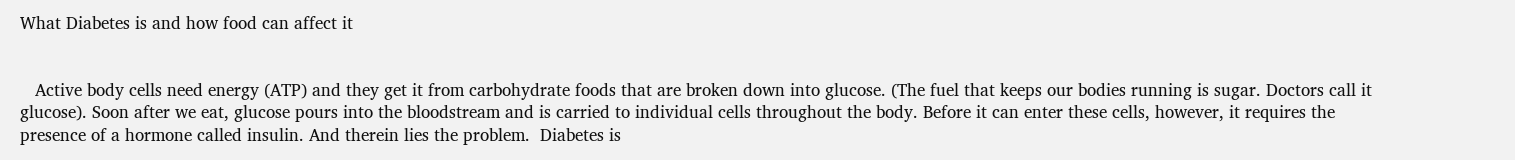What Diabetes is and how food can affect it


   Active body cells need energy (ATP) and they get it from carbohydrate foods that are broken down into glucose. (The fuel that keeps our bodies running is sugar. Doctors call it glucose). Soon after we eat, glucose pours into the bloodstream and is carried to individual cells throughout the body. Before it can enter these cells, however, it requires the presence of a hormone called insulin. And therein lies the problem.  Diabetes is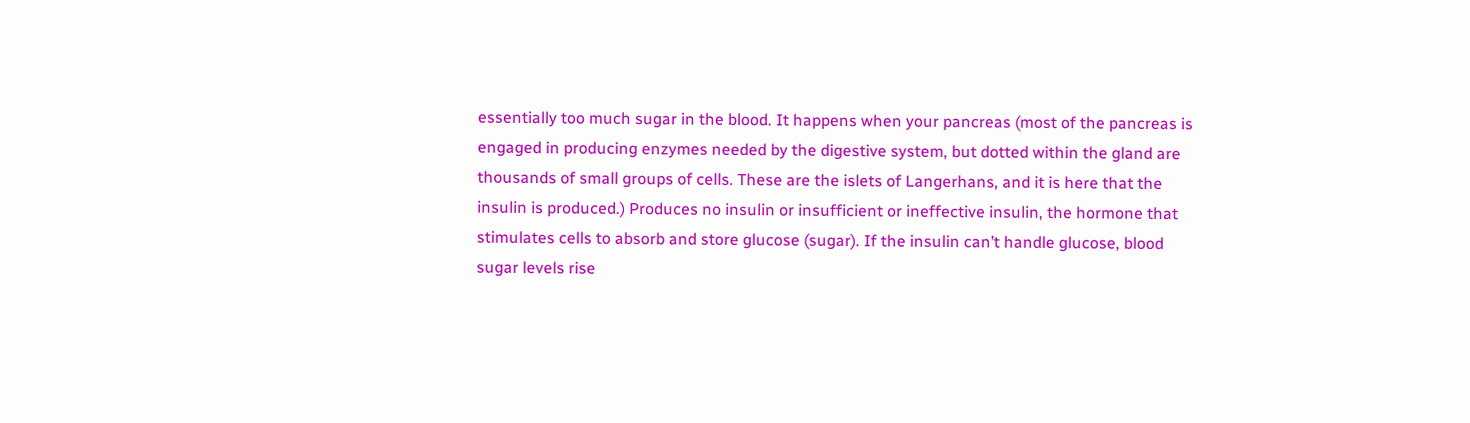essentially too much sugar in the blood. It happens when your pancreas (most of the pancreas is engaged in producing enzymes needed by the digestive system, but dotted within the gland are thousands of small groups of cells. These are the islets of Langerhans, and it is here that the insulin is produced.) Produces no insulin or insufficient or ineffective insulin, the hormone that stimulates cells to absorb and store glucose (sugar). If the insulin can’t handle glucose, blood sugar levels rise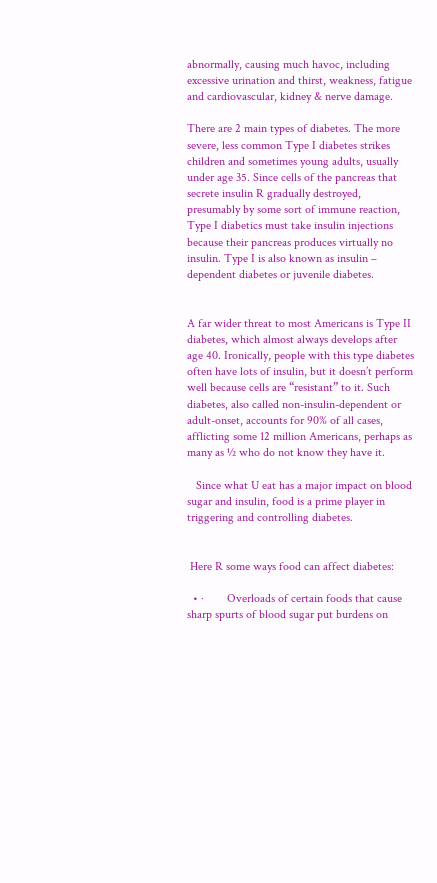abnormally, causing much havoc, including excessive urination and thirst, weakness, fatigue and cardiovascular, kidney & nerve damage.

There are 2 main types of diabetes. The more severe, less common Type I diabetes strikes children and sometimes young adults, usually under age 35. Since cells of the pancreas that secrete insulin R gradually destroyed, presumably by some sort of immune reaction, Type I diabetics must take insulin injections because their pancreas produces virtually no insulin. Type I is also known as insulin – dependent diabetes or juvenile diabetes.


A far wider threat to most Americans is Type II diabetes, which almost always develops after age 40. Ironically, people with this type diabetes often have lots of insulin, but it doesn’t perform well because cells are “resistant” to it. Such diabetes, also called non-insulin-dependent or adult-onset, accounts for 90% of all cases, afflicting some 12 million Americans, perhaps as many as ½ who do not know they have it.

   Since what U eat has a major impact on blood sugar and insulin, food is a prime player in triggering and controlling diabetes.


 Here R some ways food can affect diabetes:

  • ·        Overloads of certain foods that cause sharp spurts of blood sugar put burdens on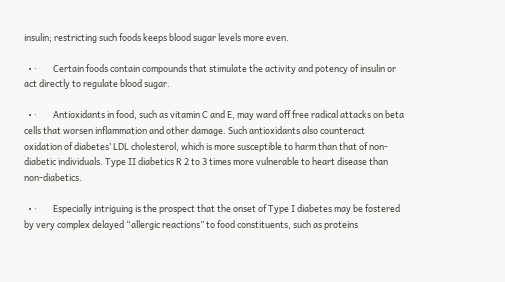insulin; restricting such foods keeps blood sugar levels more even.

  • ·        Certain foods contain compounds that stimulate the activity and potency of insulin or act directly to regulate blood sugar.

  • ·        Antioxidants in food, such as vitamin C and E, may ward off free radical attacks on beta cells that worsen inflammation and other damage. Such antioxidants also counteract oxidation of diabetes’ LDL cholesterol, which is more susceptible to harm than that of non-diabetic individuals. Type II diabetics R 2 to 3 times more vulnerable to heart disease than non-diabetics.

  • ·        Especially intriguing is the prospect that the onset of Type I diabetes may be fostered by very complex delayed “allergic reactions” to food constituents, such as proteins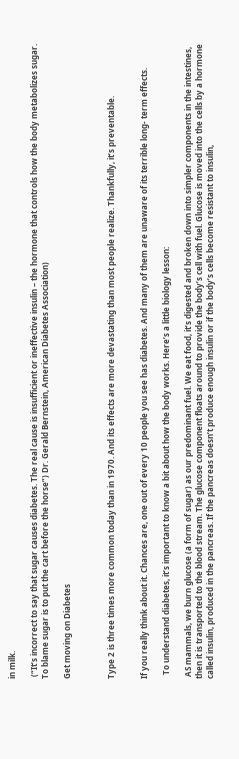in milk.

 (“It’s incorrect to say that sugar causes diabetes. The real cause is insufficient or ineffective insulin – the hormone that controls how the body metabolizes sugar. To blame sugar is to put the cart before the horse”) Dr. Gerald Bernstein, American Diabetes Association)

Get moving on Diabetes



Type 2 is three times more common today than in 1970. And its effects are more devastating than most people realize. Thankfully, it’s preventable.


If you really think about it. Chances are, one out of every 10 people you see has diabetes. And many of them are unaware of its terrible long- term effects.

  To understand diabetes, it’s important to know a bit about how the body works. Here’s a little biology lesson:

 AS mammals, we burn glucose (a form of sugar) as our predominant fuel. We eat food, it’s digested and broken down into simpler components in the intestines, then it is transported to the blood stream. The glucose component floats around to provide the body’s cell with fuel. Glucose is moved into the cells by a hormone called insulin, produced in the pancreas. If the pancreas doesn’t produce enough insulin or if the body’s cells become resistant to insulin,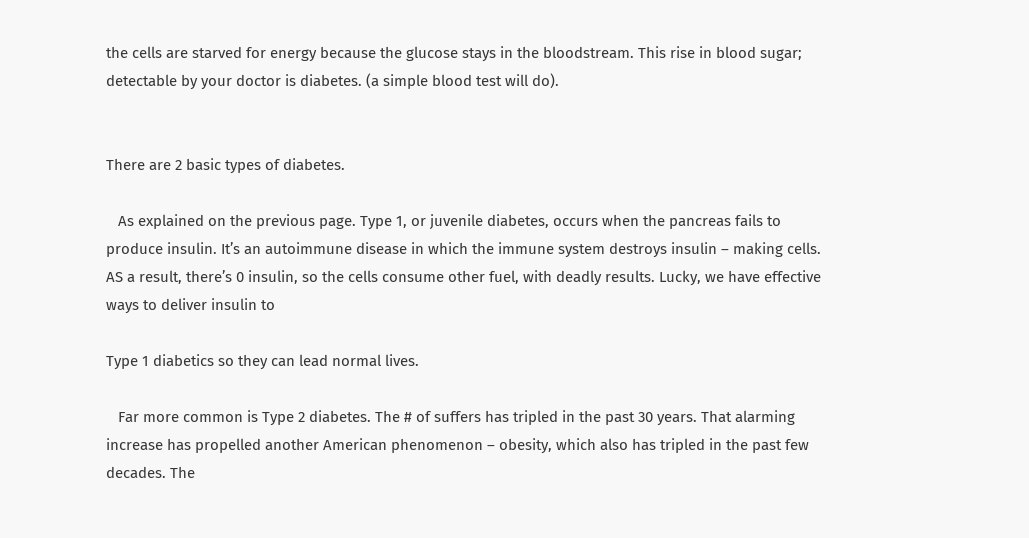the cells are starved for energy because the glucose stays in the bloodstream. This rise in blood sugar; detectable by your doctor is diabetes. (a simple blood test will do).


There are 2 basic types of diabetes.

   As explained on the previous page. Type 1, or juvenile diabetes, occurs when the pancreas fails to produce insulin. It’s an autoimmune disease in which the immune system destroys insulin – making cells. AS a result, there’s 0 insulin, so the cells consume other fuel, with deadly results. Lucky, we have effective ways to deliver insulin to

Type 1 diabetics so they can lead normal lives.

   Far more common is Type 2 diabetes. The # of suffers has tripled in the past 30 years. That alarming increase has propelled another American phenomenon – obesity, which also has tripled in the past few decades. The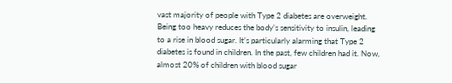vast majority of people with Type 2 diabetes are overweight. Being too heavy reduces the body’s sensitivity to insulin, leading to a rise in blood sugar. It’s particularly alarming that Type 2 diabetes is found in children. In the past, few children had it. Now, almost 20% of children with blood sugar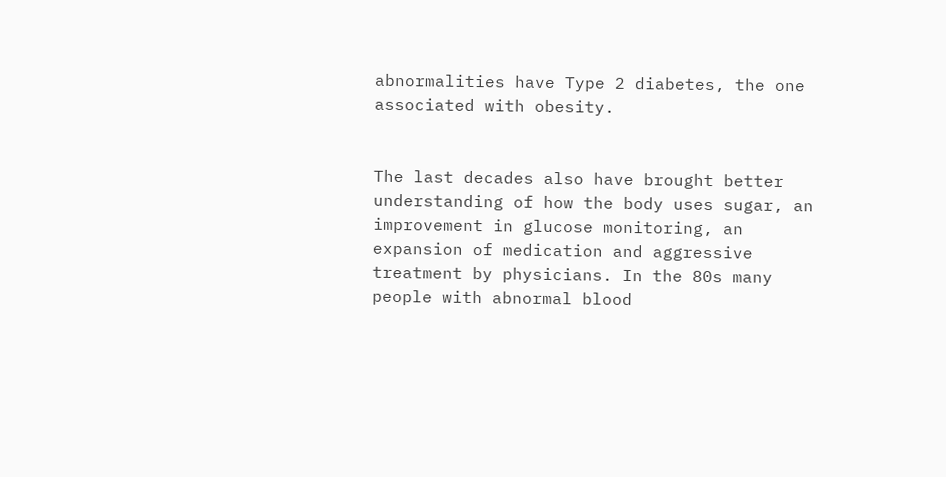abnormalities have Type 2 diabetes, the one associated with obesity.


The last decades also have brought better understanding of how the body uses sugar, an improvement in glucose monitoring, an expansion of medication and aggressive treatment by physicians. In the 80s many people with abnormal blood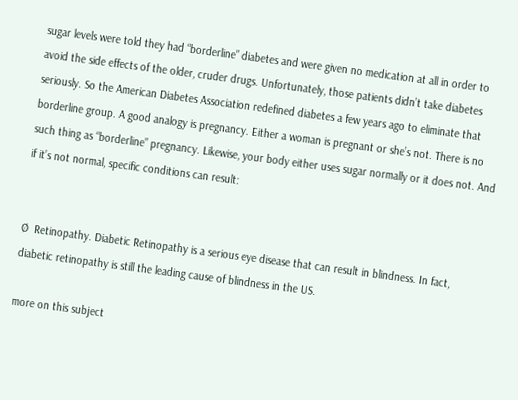sugar levels were told they had “borderline” diabetes and were given no medication at all in order to avoid the side effects of the older, cruder drugs. Unfortunately, those patients didn’t take diabetes seriously. So the American Diabetes Association redefined diabetes a few years ago to eliminate that borderline group. A good analogy is pregnancy. Either a woman is pregnant or she’s not. There is no such thing as “borderline” pregnancy. Likewise, your body either uses sugar normally or it does not. And if it’s not normal, specific conditions can result:


Ø  Retinopathy. Diabetic Retinopathy is a serious eye disease that can result in blindness. In fact, diabetic retinopathy is still the leading cause of blindness in the US.

more on this subject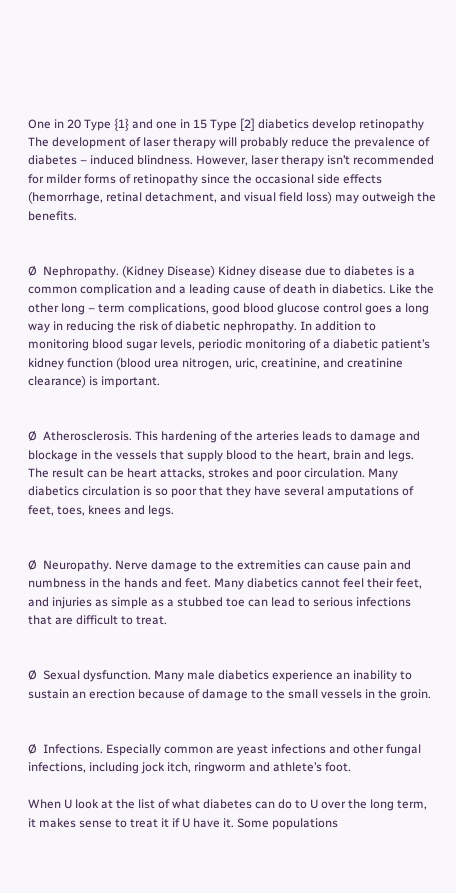One in 20 Type {1} and one in 15 Type [2] diabetics develop retinopathy The development of laser therapy will probably reduce the prevalence of diabetes – induced blindness. However, laser therapy isn’t recommended for milder forms of retinopathy since the occasional side effects (hemorrhage, retinal detachment, and visual field loss) may outweigh the benefits.


Ø  Nephropathy. (Kidney Disease) Kidney disease due to diabetes is a common complication and a leading cause of death in diabetics. Like the other long – term complications, good blood glucose control goes a long way in reducing the risk of diabetic nephropathy. In addition to monitoring blood sugar levels, periodic monitoring of a diabetic patient’s kidney function (blood urea nitrogen, uric, creatinine, and creatinine clearance) is important.


Ø  Atherosclerosis. This hardening of the arteries leads to damage and blockage in the vessels that supply blood to the heart, brain and legs. The result can be heart attacks, strokes and poor circulation. Many diabetics circulation is so poor that they have several amputations of feet, toes, knees and legs.


Ø  Neuropathy. Nerve damage to the extremities can cause pain and numbness in the hands and feet. Many diabetics cannot feel their feet, and injuries as simple as a stubbed toe can lead to serious infections that are difficult to treat.


Ø  Sexual dysfunction. Many male diabetics experience an inability to sustain an erection because of damage to the small vessels in the groin.


Ø  Infections. Especially common are yeast infections and other fungal infections, including jock itch, ringworm and athlete’s foot.

When U look at the list of what diabetes can do to U over the long term, it makes sense to treat it if U have it. Some populations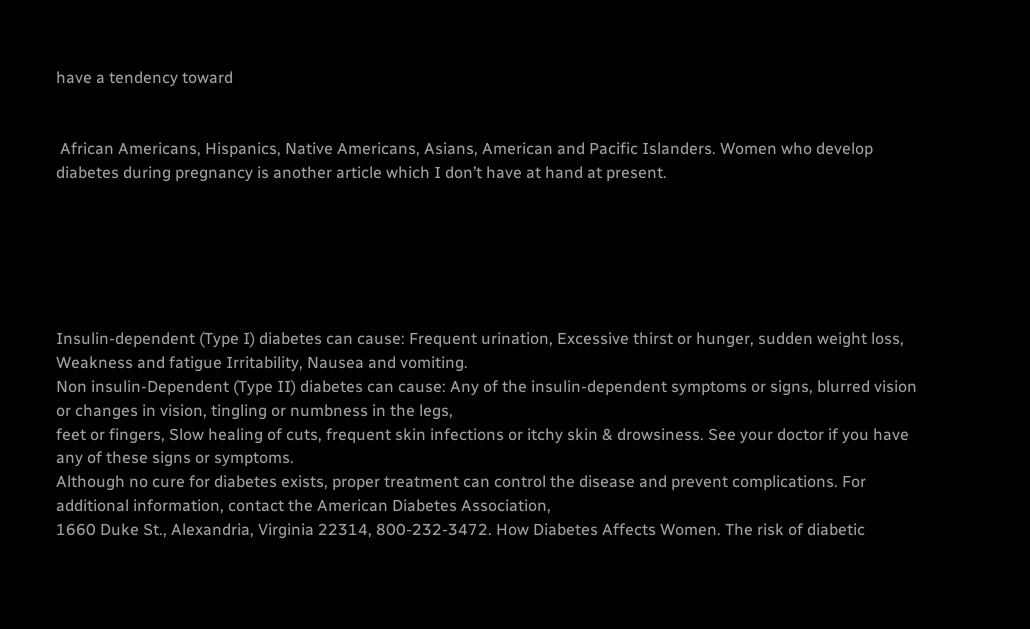have a tendency toward


 African Americans, Hispanics, Native Americans, Asians, American and Pacific Islanders. Women who develop diabetes during pregnancy is another article which I don’t have at hand at present.






Insulin-dependent (Type I) diabetes can cause: Frequent urination, Excessive thirst or hunger, sudden weight loss, Weakness and fatigue Irritability, Nausea and vomiting.
Non insulin-Dependent (Type II) diabetes can cause: Any of the insulin-dependent symptoms or signs, blurred vision or changes in vision, tingling or numbness in the legs,
feet or fingers, Slow healing of cuts, frequent skin infections or itchy skin & drowsiness. See your doctor if you have any of these signs or symptoms.
Although no cure for diabetes exists, proper treatment can control the disease and prevent complications. For additional information, contact the American Diabetes Association,
1660 Duke St., Alexandria, Virginia 22314, 800-232-3472. How Diabetes Affects Women. The risk of diabetic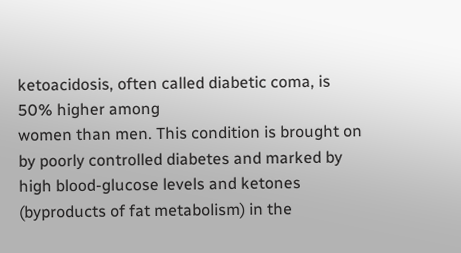ketoacidosis, often called diabetic coma, is 50% higher among
women than men. This condition is brought on by poorly controlled diabetes and marked by high blood-glucose levels and ketones (byproducts of fat metabolism) in the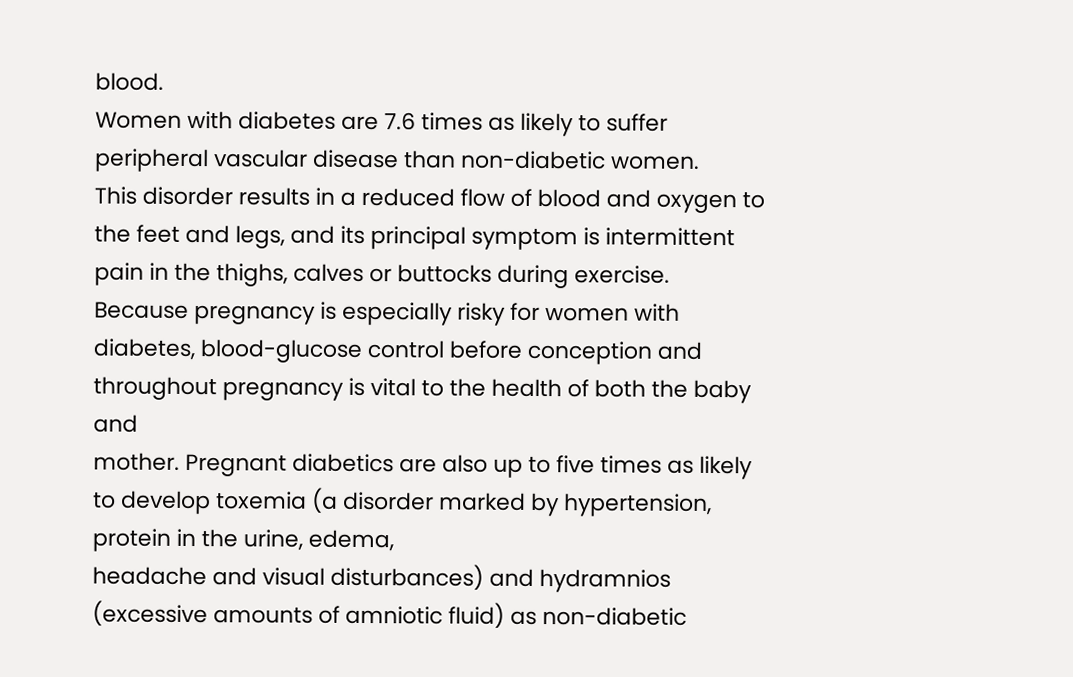blood.
Women with diabetes are 7.6 times as likely to suffer peripheral vascular disease than non-diabetic women.
This disorder results in a reduced flow of blood and oxygen to the feet and legs, and its principal symptom is intermittent pain in the thighs, calves or buttocks during exercise.
Because pregnancy is especially risky for women with diabetes, blood-glucose control before conception and throughout pregnancy is vital to the health of both the baby and
mother. Pregnant diabetics are also up to five times as likely to develop toxemia (a disorder marked by hypertension, protein in the urine, edema,
headache and visual disturbances) and hydramnios (excessive amounts of amniotic fluid) as non-diabetic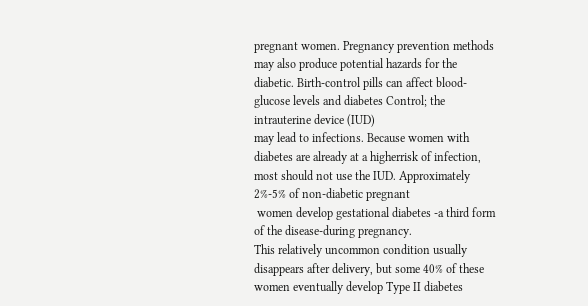pregnant women. Pregnancy prevention methods
may also produce potential hazards for the diabetic. Birth-control pills can affect blood-glucose levels and diabetes Control; the intrauterine device (IUD)
may lead to infections. Because women with diabetes are already at a higherrisk of infection, most should not use the IUD. Approximately 2%-5% of non-diabetic pregnant
 women develop gestational diabetes -a third form of the disease-during pregnancy.
This relatively uncommon condition usually disappears after delivery, but some 40% of these women eventually develop Type II diabetes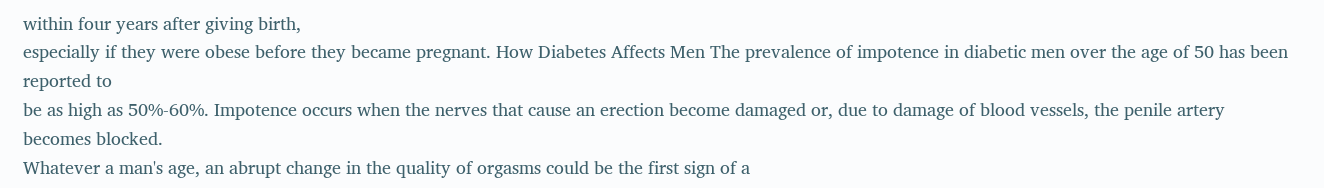within four years after giving birth,
especially if they were obese before they became pregnant. How Diabetes Affects Men The prevalence of impotence in diabetic men over the age of 50 has been reported to
be as high as 50%-60%. Impotence occurs when the nerves that cause an erection become damaged or, due to damage of blood vessels, the penile artery becomes blocked.
Whatever a man's age, an abrupt change in the quality of orgasms could be the first sign of a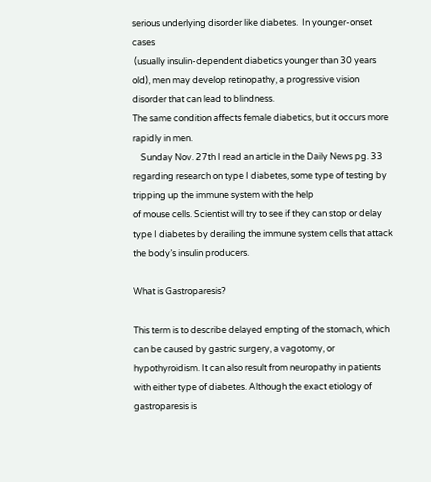serious underlying disorder like diabetes.  In younger-onset cases
 (usually insulin-dependent diabetics younger than 30 years old), men may develop retinopathy, a progressive vision disorder that can lead to blindness.
The same condition affects female diabetics, but it occurs more rapidly in men.
    Sunday Nov. 27th I read an article in the Daily News pg. 33 regarding research on type I diabetes, some type of testing by tripping up the immune system with the help
of mouse cells. Scientist will try to see if they can stop or delay type I diabetes by derailing the immune system cells that attack the body’s insulin producers.

What is Gastroparesis?

This term is to describe delayed empting of the stomach, which can be caused by gastric surgery, a vagotomy, or hypothyroidism. It can also result from neuropathy in patients with either type of diabetes. Although the exact etiology of gastroparesis is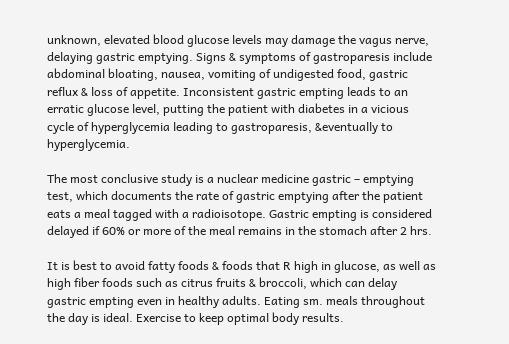unknown, elevated blood glucose levels may damage the vagus nerve, delaying gastric emptying. Signs & symptoms of gastroparesis include abdominal bloating, nausea, vomiting of undigested food, gastric reflux & loss of appetite. Inconsistent gastric empting leads to an erratic glucose level, putting the patient with diabetes in a vicious cycle of hyperglycemia leading to gastroparesis, &eventually to hyperglycemia.

The most conclusive study is a nuclear medicine gastric – emptying test, which documents the rate of gastric emptying after the patient eats a meal tagged with a radioisotope. Gastric empting is considered delayed if 60% or more of the meal remains in the stomach after 2 hrs.

It is best to avoid fatty foods & foods that R high in glucose, as well as high fiber foods such as citrus fruits & broccoli, which can delay gastric empting even in healthy adults. Eating sm. meals throughout the day is ideal. Exercise to keep optimal body results.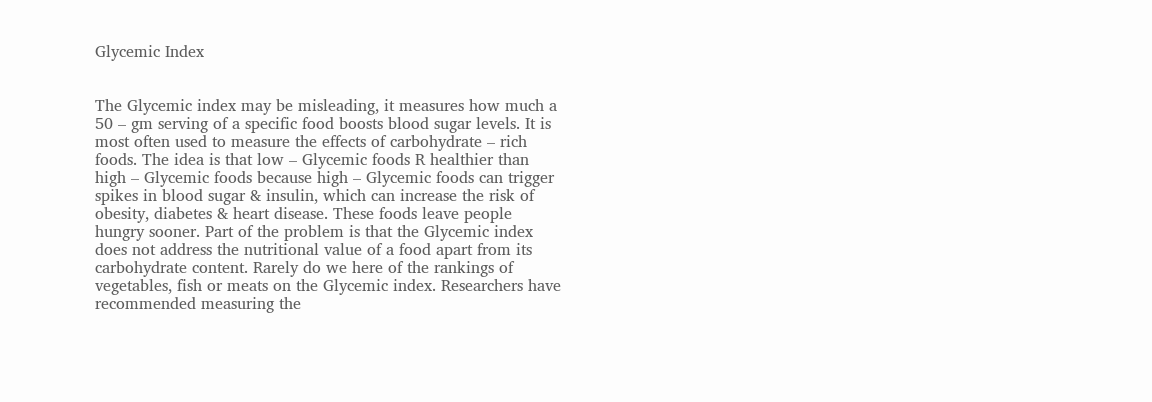Glycemic Index


The Glycemic index may be misleading, it measures how much a 50 – gm serving of a specific food boosts blood sugar levels. It is most often used to measure the effects of carbohydrate – rich foods. The idea is that low – Glycemic foods R healthier than high – Glycemic foods because high – Glycemic foods can trigger spikes in blood sugar & insulin, which can increase the risk of obesity, diabetes & heart disease. These foods leave people hungry sooner. Part of the problem is that the Glycemic index does not address the nutritional value of a food apart from its carbohydrate content. Rarely do we here of the rankings of vegetables, fish or meats on the Glycemic index. Researchers have recommended measuring the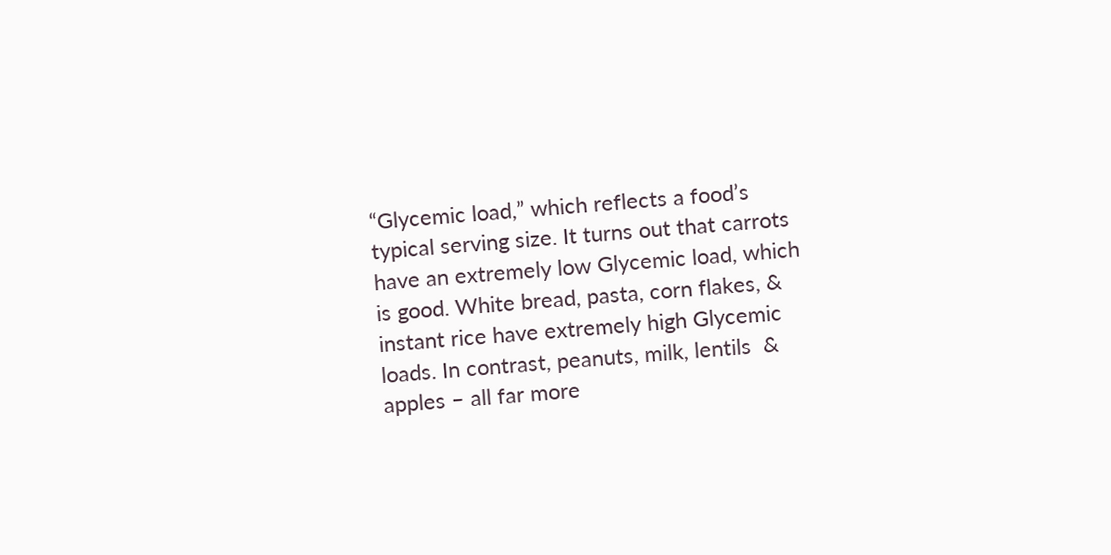“Glycemic load,” which reflects a food’s typical serving size. It turns out that carrots have an extremely low Glycemic load, which is good. White bread, pasta, corn flakes, & instant rice have extremely high Glycemic loads. In contrast, peanuts, milk, lentils  & apples – all far more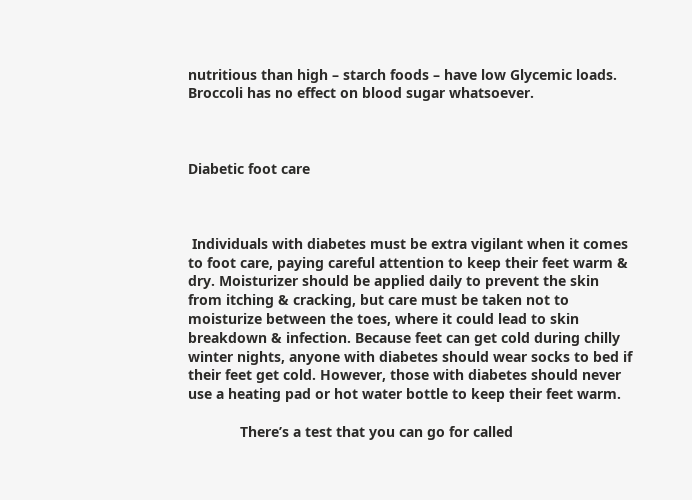nutritious than high – starch foods – have low Glycemic loads. Broccoli has no effect on blood sugar whatsoever.



Diabetic foot care



 Individuals with diabetes must be extra vigilant when it comes to foot care, paying careful attention to keep their feet warm & dry. Moisturizer should be applied daily to prevent the skin from itching & cracking, but care must be taken not to moisturize between the toes, where it could lead to skin breakdown & infection. Because feet can get cold during chilly winter nights, anyone with diabetes should wear socks to bed if their feet get cold. However, those with diabetes should never use a heating pad or hot water bottle to keep their feet warm.

             There’s a test that you can go for called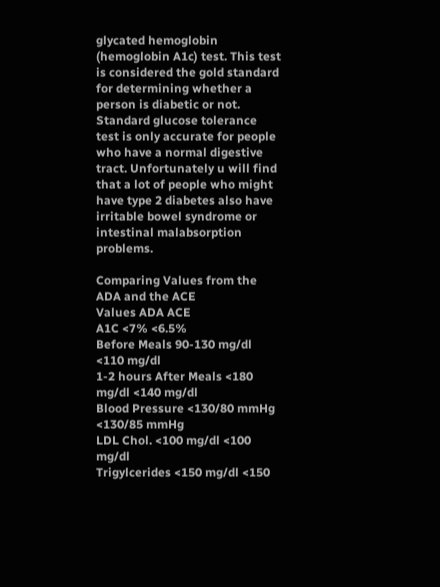glycated hemoglobin (hemoglobin A1c) test. This test is considered the gold standard for determining whether a person is diabetic or not. Standard glucose tolerance test is only accurate for people who have a normal digestive tract. Unfortunately u will find that a lot of people who might have type 2 diabetes also have irritable bowel syndrome or intestinal malabsorption problems.

Comparing Values from the ADA and the ACE
Values ADA ACE
A1C <7% <6.5%
Before Meals 90-130 mg/dl <110 mg/dl
1-2 hours After Meals <180 mg/dl <140 mg/dl
Blood Pressure <130/80 mmHg <130/85 mmHg
LDL Chol. <100 mg/dl <100 mg/dl
Trigylcerides <150 mg/dl <150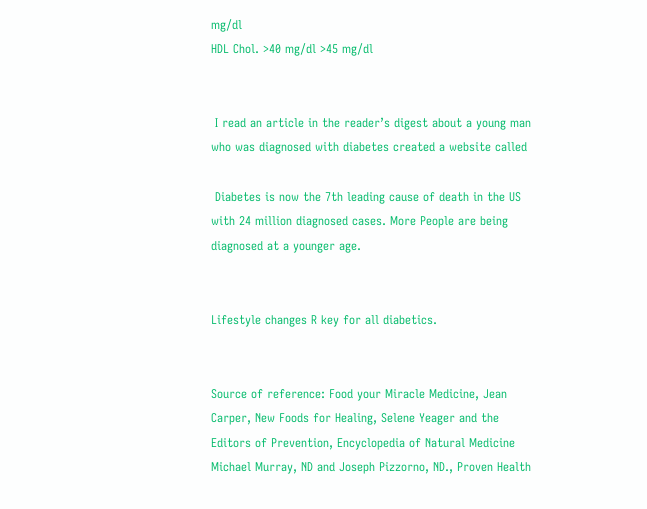mg/dl
HDL Chol. >40 mg/dl >45 mg/dl


 I read an article in the reader’s digest about a young man who was diagnosed with diabetes created a website called

 Diabetes is now the 7th leading cause of death in the US with 24 million diagnosed cases. More People are being diagnosed at a younger age.


Lifestyle changes R key for all diabetics.


Source of reference: Food your Miracle Medicine, Jean Carper, New Foods for Healing, Selene Yeager and the Editors of Prevention, Encyclopedia of Natural Medicine Michael Murray, ND and Joseph Pizzorno, ND., Proven Health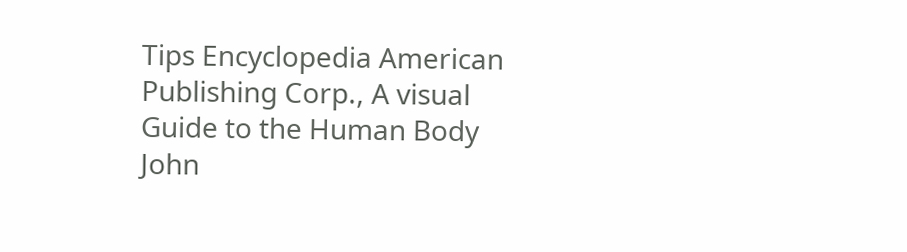Tips Encyclopedia American Publishing Corp., A visual Guide to the Human Body John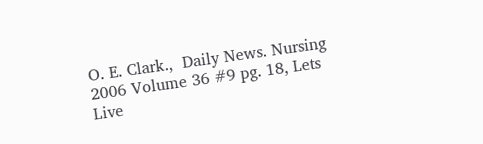O. E. Clark.,  Daily News. Nursing 2006 Volume 36 #9 pg. 18, Lets Live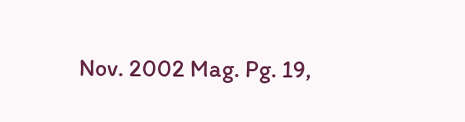Nov. 2002 Mag. Pg. 19,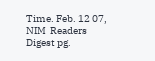Time. Feb. 12 07, NIM  Readers Digest pg.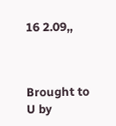16 2.09,,



Brought to U by